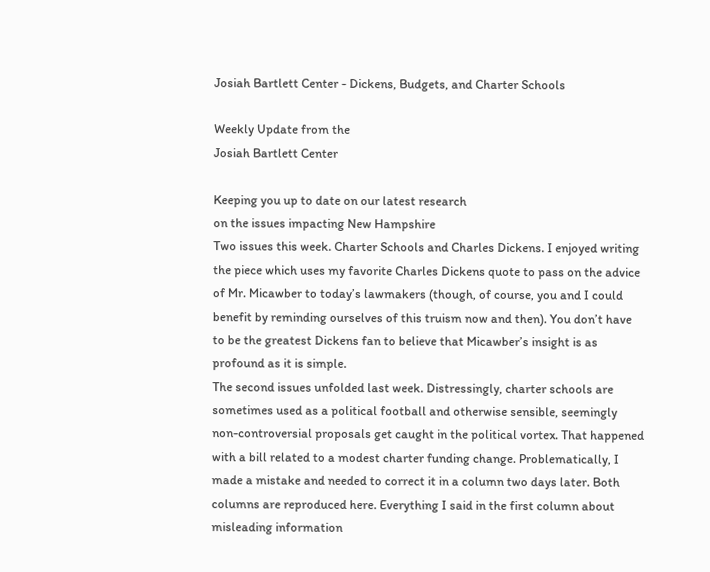Josiah Bartlett Center - Dickens, Budgets, and Charter Schools

Weekly Update from the
Josiah Bartlett Center

Keeping you up to date on our latest research
on the issues impacting New Hampshire
Two issues this week. Charter Schools and Charles Dickens. I enjoyed writing the piece which uses my favorite Charles Dickens quote to pass on the advice of Mr. Micawber to today’s lawmakers (though, of course, you and I could benefit by reminding ourselves of this truism now and then). You don’t have to be the greatest Dickens fan to believe that Micawber’s insight is as profound as it is simple.
The second issues unfolded last week. Distressingly, charter schools are sometimes used as a political football and otherwise sensible, seemingly non-controversial proposals get caught in the political vortex. That happened with a bill related to a modest charter funding change. Problematically, I made a mistake and needed to correct it in a column two days later. Both columns are reproduced here. Everything I said in the first column about misleading information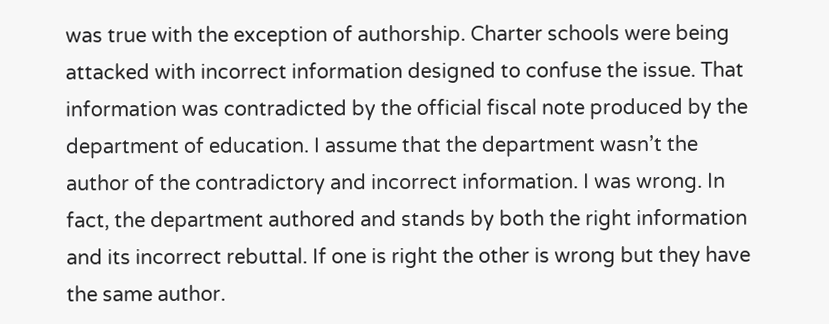was true with the exception of authorship. Charter schools were being attacked with incorrect information designed to confuse the issue. That information was contradicted by the official fiscal note produced by the department of education. I assume that the department wasn’t the author of the contradictory and incorrect information. I was wrong. In fact, the department authored and stands by both the right information and its incorrect rebuttal. If one is right the other is wrong but they have the same author.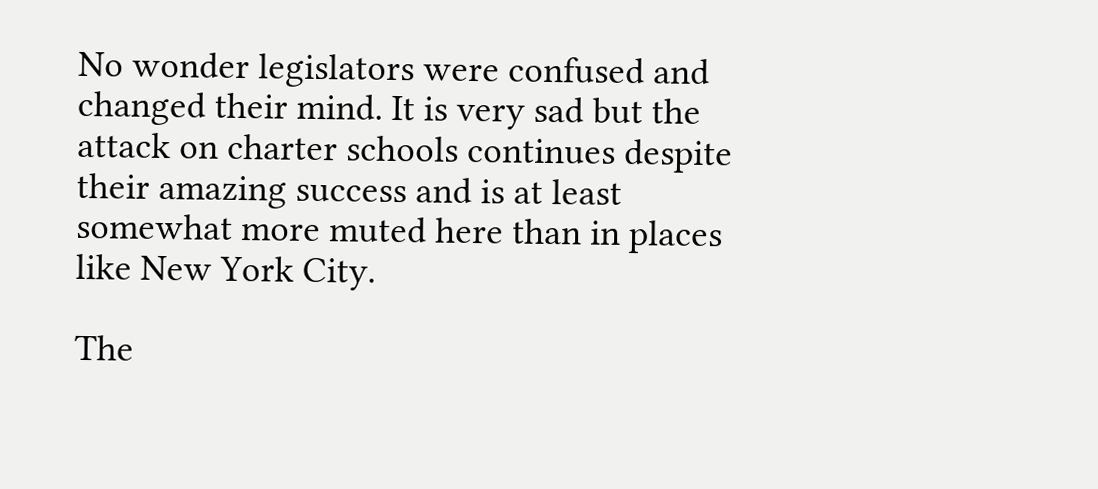No wonder legislators were confused and changed their mind. It is very sad but the attack on charter schools continues despite their amazing success and is at least somewhat more muted here than in places like New York City.

The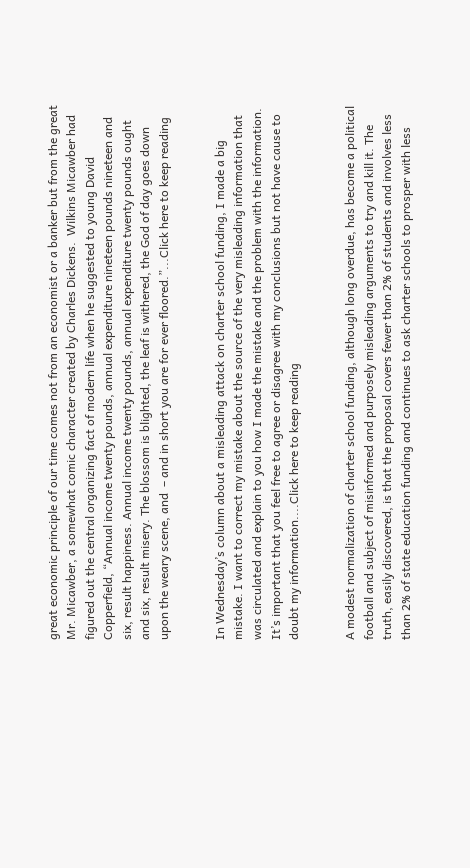great economic principle of our time comes not from an economist or a banker but from the great Mr. Micawber, a somewhat comic character created by Charles Dickens.  Wilkins Micawber had figured out the central organizing fact of modern life when he suggested to young David Copperfield, “Annual income twenty pounds, annual expenditure nineteen pounds nineteen and six, result happiness. Annual income twenty pounds, annual expenditure twenty pounds ought and six, result misery. The blossom is blighted, the leaf is withered, the God of day goes down upon the weary scene, and  – and in short you are for ever floored.”...Click here to keep reading


In Wednesday’s column about a misleading attack on charter school funding, I made a big mistake. I want to correct my mistake about the source of the very misleading information that was circulated and explain to you how I made the mistake and the problem with the information. It’s important that you feel free to agree or disagree with my conclusions but not have cause to doubt my information....Click here to keep reading


A modest normalization of charter school funding, although long overdue, has become a political football and subject of misinformed and purposely misleading arguments to try and kill it. The truth, easily discovered, is that the proposal covers fewer than 2% of students and involves less than 2% of state education funding and continues to ask charter schools to prosper with less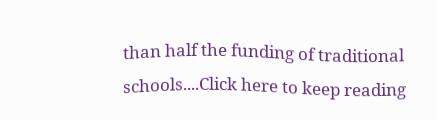than half the funding of traditional schools....Click here to keep reading